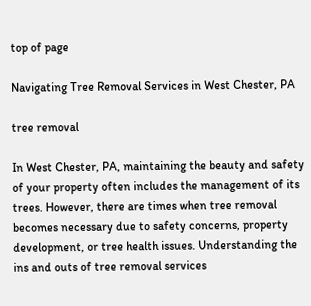top of page

Navigating Tree Removal Services in West Chester, PA

tree removal

In West Chester, PA, maintaining the beauty and safety of your property often includes the management of its trees. However, there are times when tree removal becomes necessary due to safety concerns, property development, or tree health issues. Understanding the ins and outs of tree removal services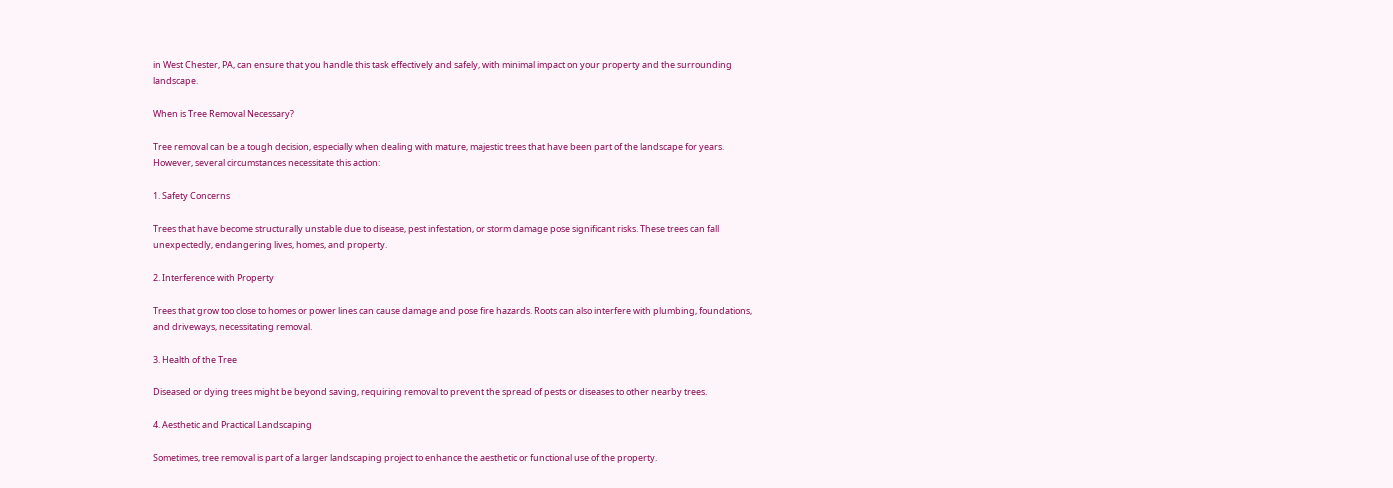in West Chester, PA, can ensure that you handle this task effectively and safely, with minimal impact on your property and the surrounding landscape.

When is Tree Removal Necessary?

Tree removal can be a tough decision, especially when dealing with mature, majestic trees that have been part of the landscape for years. However, several circumstances necessitate this action:

1. Safety Concerns

Trees that have become structurally unstable due to disease, pest infestation, or storm damage pose significant risks. These trees can fall unexpectedly, endangering lives, homes, and property.

2. Interference with Property

Trees that grow too close to homes or power lines can cause damage and pose fire hazards. Roots can also interfere with plumbing, foundations, and driveways, necessitating removal.

3. Health of the Tree

Diseased or dying trees might be beyond saving, requiring removal to prevent the spread of pests or diseases to other nearby trees.

4. Aesthetic and Practical Landscaping

Sometimes, tree removal is part of a larger landscaping project to enhance the aesthetic or functional use of the property.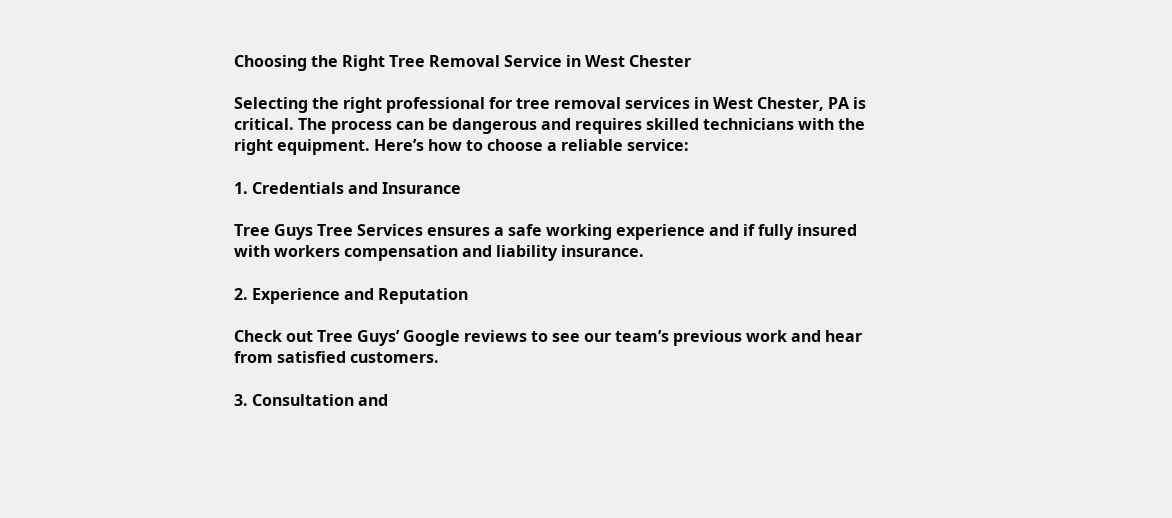Choosing the Right Tree Removal Service in West Chester

Selecting the right professional for tree removal services in West Chester, PA is critical. The process can be dangerous and requires skilled technicians with the right equipment. Here’s how to choose a reliable service:

1. Credentials and Insurance

Tree Guys Tree Services ensures a safe working experience and if fully insured with workers compensation and liability insurance.

2. Experience and Reputation

Check out Tree Guys’ Google reviews to see our team’s previous work and hear from satisfied customers.

3. Consultation and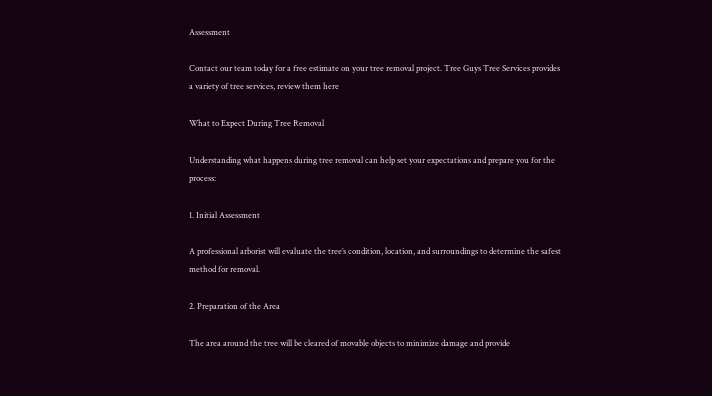Assessment

Contact our team today for a free estimate on your tree removal project. Tree Guys Tree Services provides a variety of tree services, review them here

What to Expect During Tree Removal

Understanding what happens during tree removal can help set your expectations and prepare you for the process:

1. Initial Assessment

A professional arborist will evaluate the tree’s condition, location, and surroundings to determine the safest method for removal.

2. Preparation of the Area

The area around the tree will be cleared of movable objects to minimize damage and provide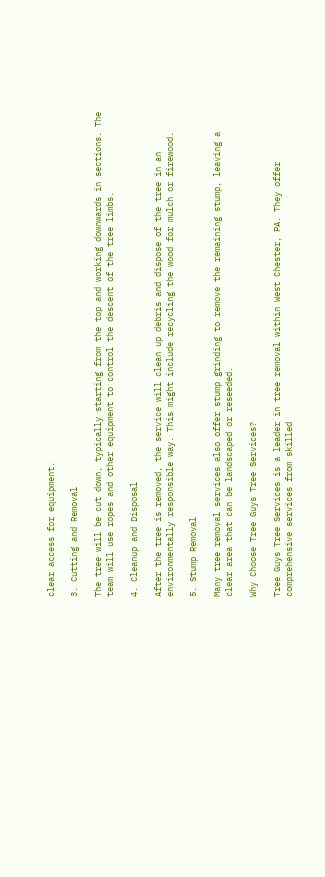clear access for equipment.

3. Cutting and Removal

The tree will be cut down, typically starting from the top and working downwards in sections. The team will use ropes and other equipment to control the descent of the tree limbs.

4. Cleanup and Disposal

After the tree is removed, the service will clean up debris and dispose of the tree in an environmentally responsible way. This might include recycling the wood for mulch or firewood.

5. Stump Removal

Many tree removal services also offer stump grinding to remove the remaining stump, leaving a clear area that can be landscaped or reseeded.

Why Choose Tree Guys Tree Services?

Tree Guys Tree Services is a leader in tree removal within West Chester, PA. They offer comprehensive services from skilled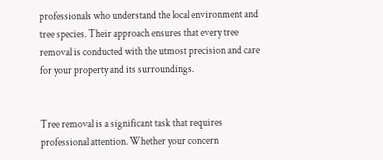professionals who understand the local environment and tree species. Their approach ensures that every tree removal is conducted with the utmost precision and care for your property and its surroundings.


Tree removal is a significant task that requires professional attention. Whether your concern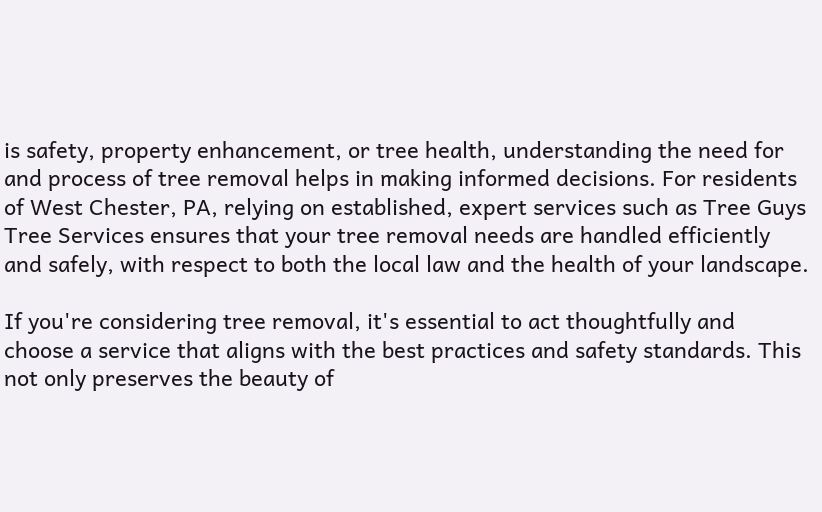is safety, property enhancement, or tree health, understanding the need for and process of tree removal helps in making informed decisions. For residents of West Chester, PA, relying on established, expert services such as Tree Guys Tree Services ensures that your tree removal needs are handled efficiently and safely, with respect to both the local law and the health of your landscape.

If you're considering tree removal, it's essential to act thoughtfully and choose a service that aligns with the best practices and safety standards. This not only preserves the beauty of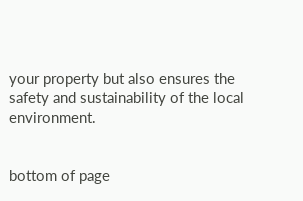your property but also ensures the safety and sustainability of the local environment.


bottom of page